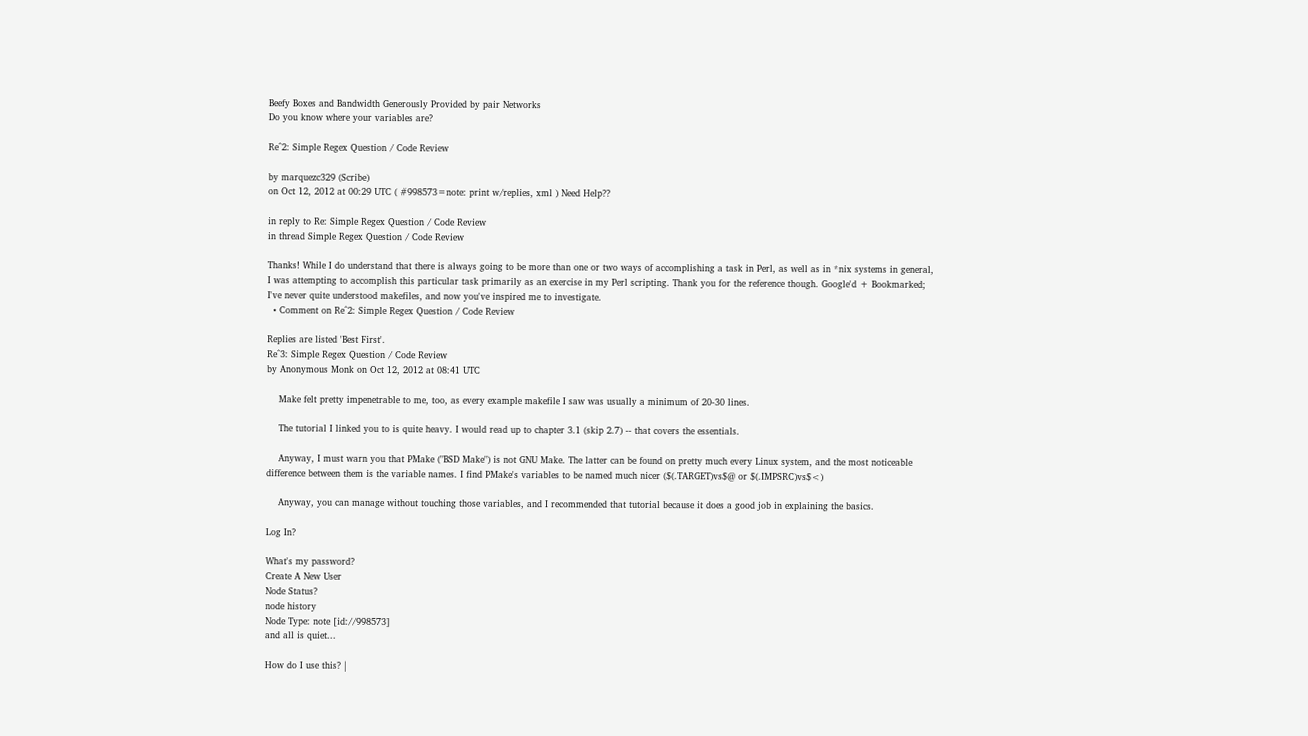Beefy Boxes and Bandwidth Generously Provided by pair Networks
Do you know where your variables are?

Re^2: Simple Regex Question / Code Review

by marquezc329 (Scribe)
on Oct 12, 2012 at 00:29 UTC ( #998573=note: print w/replies, xml ) Need Help??

in reply to Re: Simple Regex Question / Code Review
in thread Simple Regex Question / Code Review

Thanks! While I do understand that there is always going to be more than one or two ways of accomplishing a task in Perl, as well as in *nix systems in general, I was attempting to accomplish this particular task primarily as an exercise in my Perl scripting. Thank you for the reference though. Google'd + Bookmarked; I've never quite understood makefiles, and now you've inspired me to investigate.
  • Comment on Re^2: Simple Regex Question / Code Review

Replies are listed 'Best First'.
Re^3: Simple Regex Question / Code Review
by Anonymous Monk on Oct 12, 2012 at 08:41 UTC

    Make felt pretty impenetrable to me, too, as every example makefile I saw was usually a minimum of 20-30 lines.

    The tutorial I linked you to is quite heavy. I would read up to chapter 3.1 (skip 2.7) -- that covers the essentials.

    Anyway, I must warn you that PMake ("BSD Make") is not GNU Make. The latter can be found on pretty much every Linux system, and the most noticeable difference between them is the variable names. I find PMake's variables to be named much nicer ($(.TARGET)vs$@ or $(.IMPSRC)vs$<)

    Anyway, you can manage without touching those variables, and I recommended that tutorial because it does a good job in explaining the basics.

Log In?

What's my password?
Create A New User
Node Status?
node history
Node Type: note [id://998573]
and all is quiet...

How do I use this? |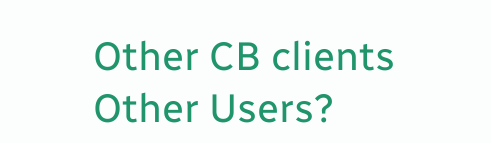Other CB clients
Other Users?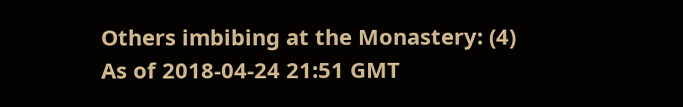Others imbibing at the Monastery: (4)
As of 2018-04-24 21:51 GMT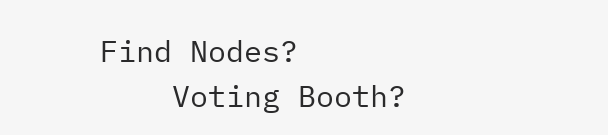Find Nodes?
    Voting Booth?